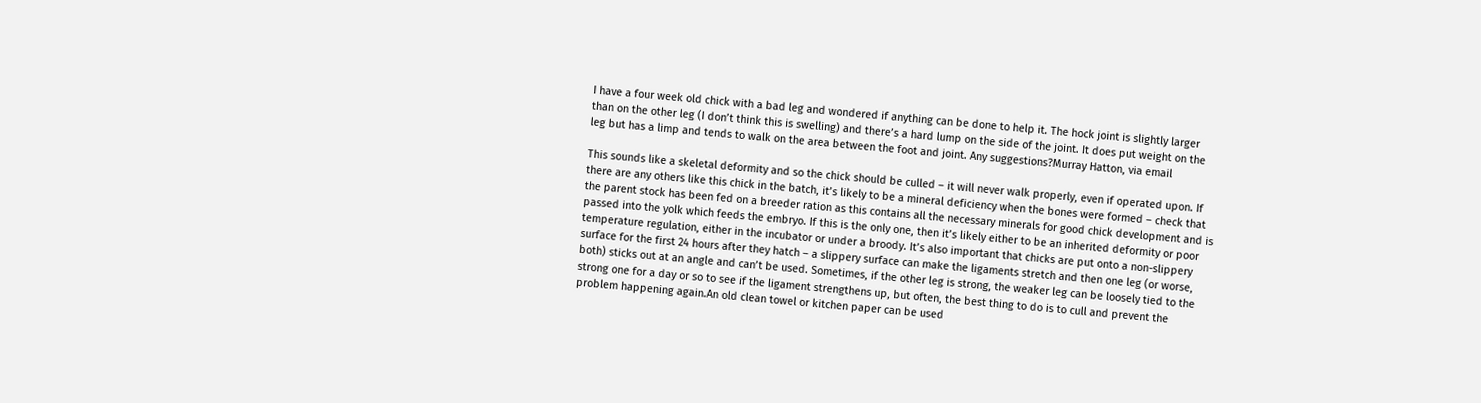I have a four week old chick with a bad leg and wondered if anything can be done to help it. The hock joint is slightly larger than on the other leg (I don’t think this is swelling) and there’s a hard lump on the side of the joint. It does put weight on the leg but has a limp and tends to walk on the area between the foot and joint. Any suggestions?Murray Hatton, via email

This sounds like a skeletal deformity and so the chick should be culled – it will never walk properly, even if operated upon. If there are any others like this chick in the batch, it’s likely to be a mineral deficiency when the bones were formed – check that the parent stock has been fed on a breeder ration as this contains all the necessary minerals for good chick development and is passed into the yolk which feeds the embryo. If this is the only one, then it’s likely either to be an inherited deformity or poor temperature regulation, either in the incubator or under a broody. It’s also important that chicks are put onto a non-slippery surface for the first 24 hours after they hatch – a slippery surface can make the ligaments stretch and then one leg (or worse, both) sticks out at an angle and can’t be used. Sometimes, if the other leg is strong, the weaker leg can be loosely tied to the strong one for a day or so to see if the ligament strengthens up, but often, the best thing to do is to cull and prevent the problem happening again.An old clean towel or kitchen paper can be used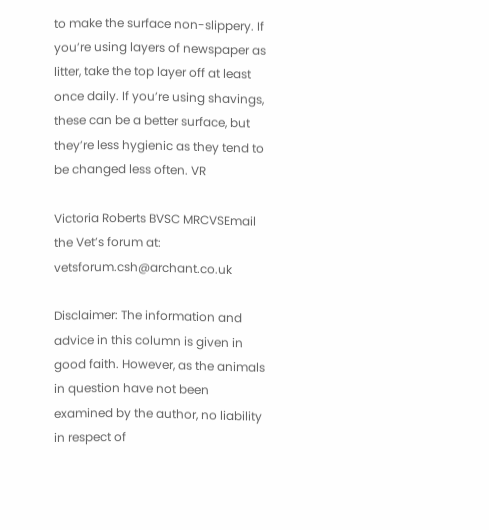to make the surface non-slippery. If you’re using layers of newspaper as litter, take the top layer off at least once daily. If you’re using shavings, these can be a better surface, but they’re less hygienic as they tend to be changed less often. VR

Victoria Roberts BVSC MRCVSEmail the Vet’s forum at: vetsforum.csh@archant.co.uk

Disclaimer: The information and advice in this column is given in good faith. However, as the animals in question have not been examined by the author, no liability in respect of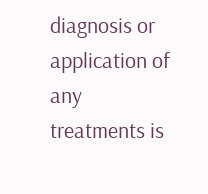diagnosis or application of any treatments is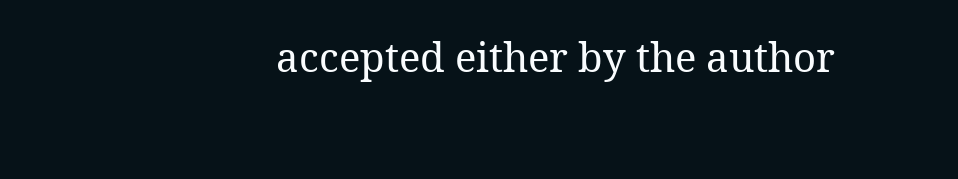accepted either by the author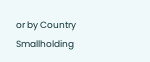or by Country Smallholding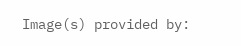Image(s) provided by: